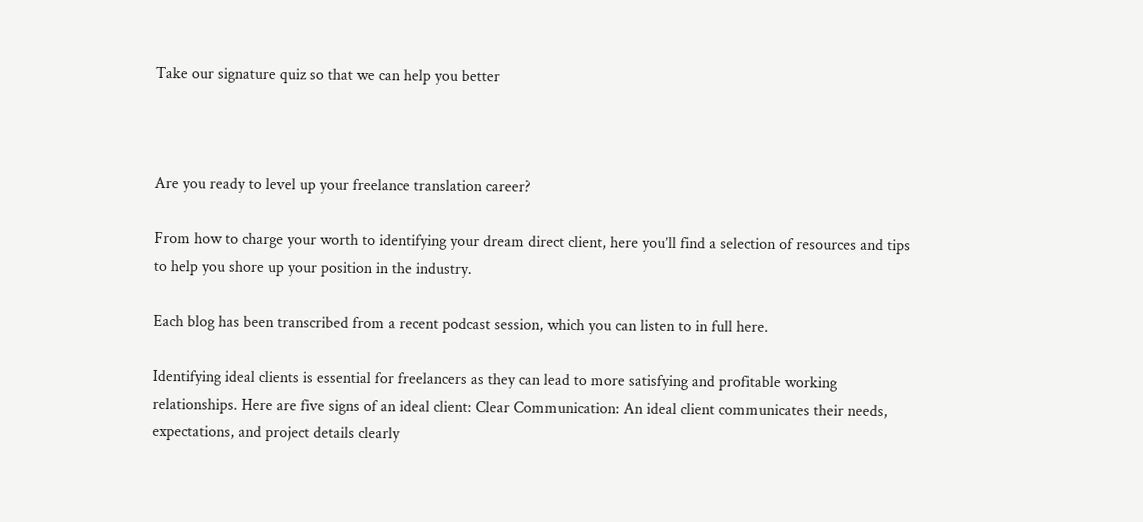Take our signature quiz so that we can help you better



Are you ready to level up your freelance translation career?

From how to charge your worth to identifying your dream direct client, here you’ll find a selection of resources and tips to help you shore up your position in the industry.

Each blog has been transcribed from a recent podcast session, which you can listen to in full here.

Identifying ideal clients is essential for freelancers as they can lead to more satisfying and profitable working relationships. Here are five signs of an ideal client: Clear Communication: An ideal client communicates their needs, expectations, and project details clearly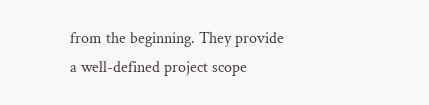from the beginning. They provide a well-defined project scope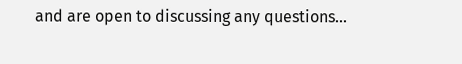and are open to discussing any questions...